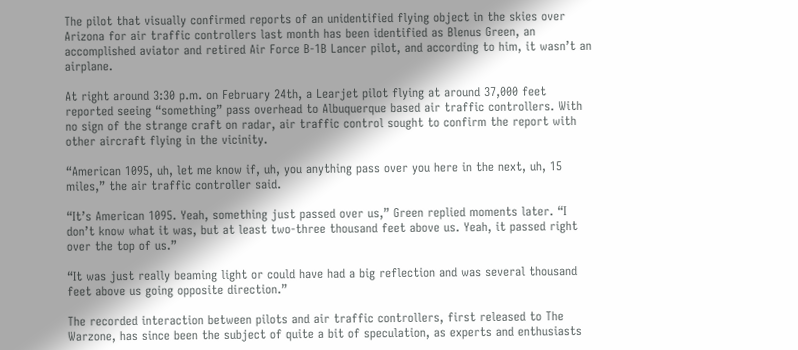The pilot that visually confirmed reports of an unidentified flying object in the skies over Arizona for air traffic controllers last month has been identified as Blenus Green, an accomplished aviator and retired Air Force B-1B Lancer pilot, and according to him, it wasn’t an airplane.

At right around 3:30 p.m. on February 24th, a Learjet pilot flying at around 37,000 feet reported seeing “something” pass overhead to Albuquerque based air traffic controllers. With no sign of the strange craft on radar, air traffic control sought to confirm the report with other aircraft flying in the vicinity.

“American 1095, uh, let me know if, uh, you anything pass over you here in the next, uh, 15 miles,” the air traffic controller said.

“It’s American 1095. Yeah, something just passed over us,” Green replied moments later. “I don’t know what it was, but at least two-three thousand feet above us. Yeah, it passed right over the top of us.”

“It was just really beaming light or could have had a big reflection and was several thousand feet above us going opposite direction.”

The recorded interaction between pilots and air traffic controllers, first released to The Warzone, has since been the subject of quite a bit of speculation, as experts and enthusiasts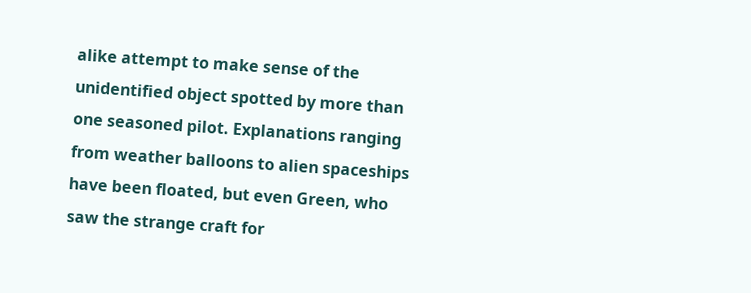alike attempt to make sense of the unidentified object spotted by more than one seasoned pilot. Explanations ranging from weather balloons to alien spaceships have been floated, but even Green, who saw the strange craft for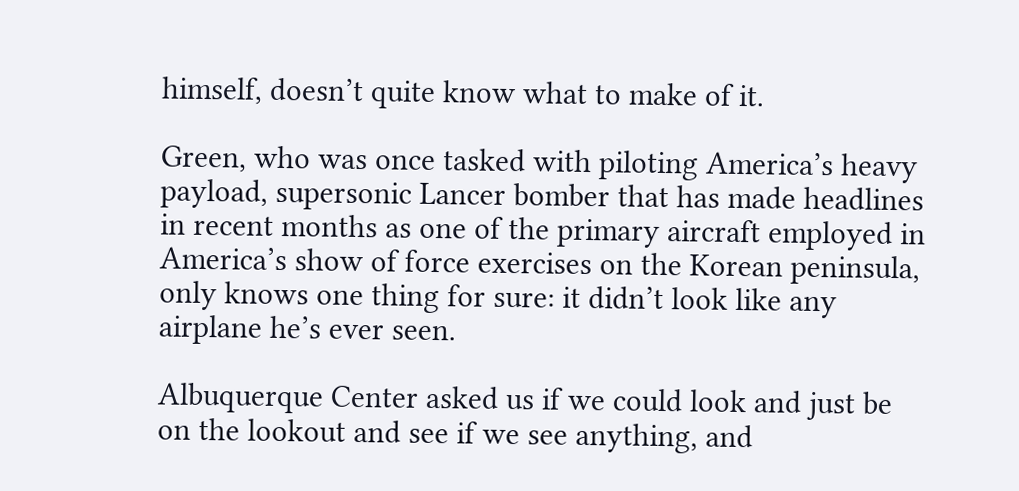himself, doesn’t quite know what to make of it.

Green, who was once tasked with piloting America’s heavy payload, supersonic Lancer bomber that has made headlines in recent months as one of the primary aircraft employed in America’s show of force exercises on the Korean peninsula, only knows one thing for sure: it didn’t look like any airplane he’s ever seen.

Albuquerque Center asked us if we could look and just be on the lookout and see if we see anything, and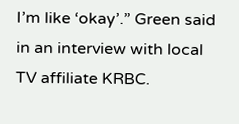I’m like ‘okay’.” Green said in an interview with local TV affiliate KRBC.